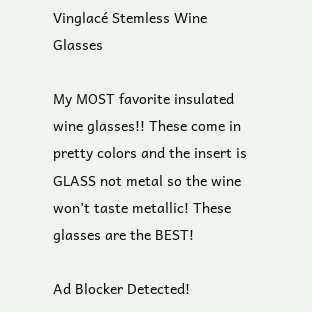Vinglacé Stemless Wine Glasses

My MOST favorite insulated wine glasses!! These come in pretty colors and the insert is GLASS not metal so the wine won’t taste metallic! These glasses are the BEST!

Ad Blocker Detected!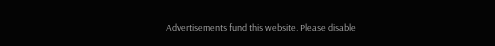Advertisements fund this website. Please disable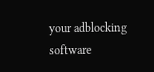your adblocking software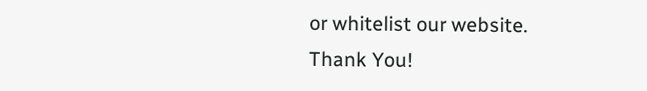or whitelist our website.
Thank You!